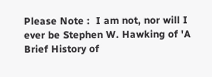Please Note :  I am not, nor will I ever be Stephen W. Hawking of 'A Brief History of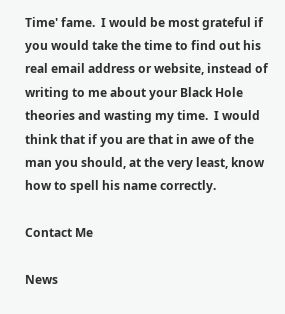Time' fame.  I would be most grateful if you would take the time to find out his real email address or website, instead of writing to me about your Black Hole theories and wasting my time.  I would think that if you are that in awe of the man you should, at the very least, know how to spell his name correctly.

Contact Me

News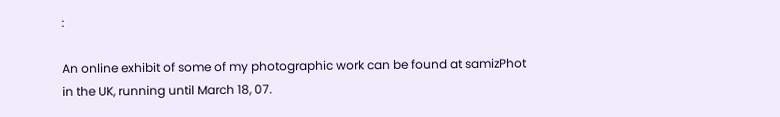:

An online exhibit of some of my photographic work can be found at samizPhot in the UK, running until March 18, 07.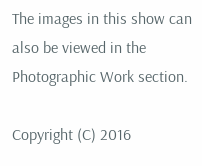The images in this show can also be viewed in the Photographic Work section.

Copyright (C) 2016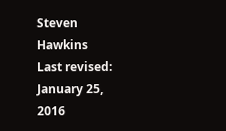Steven Hawkins
Last revised: January 25, 2016